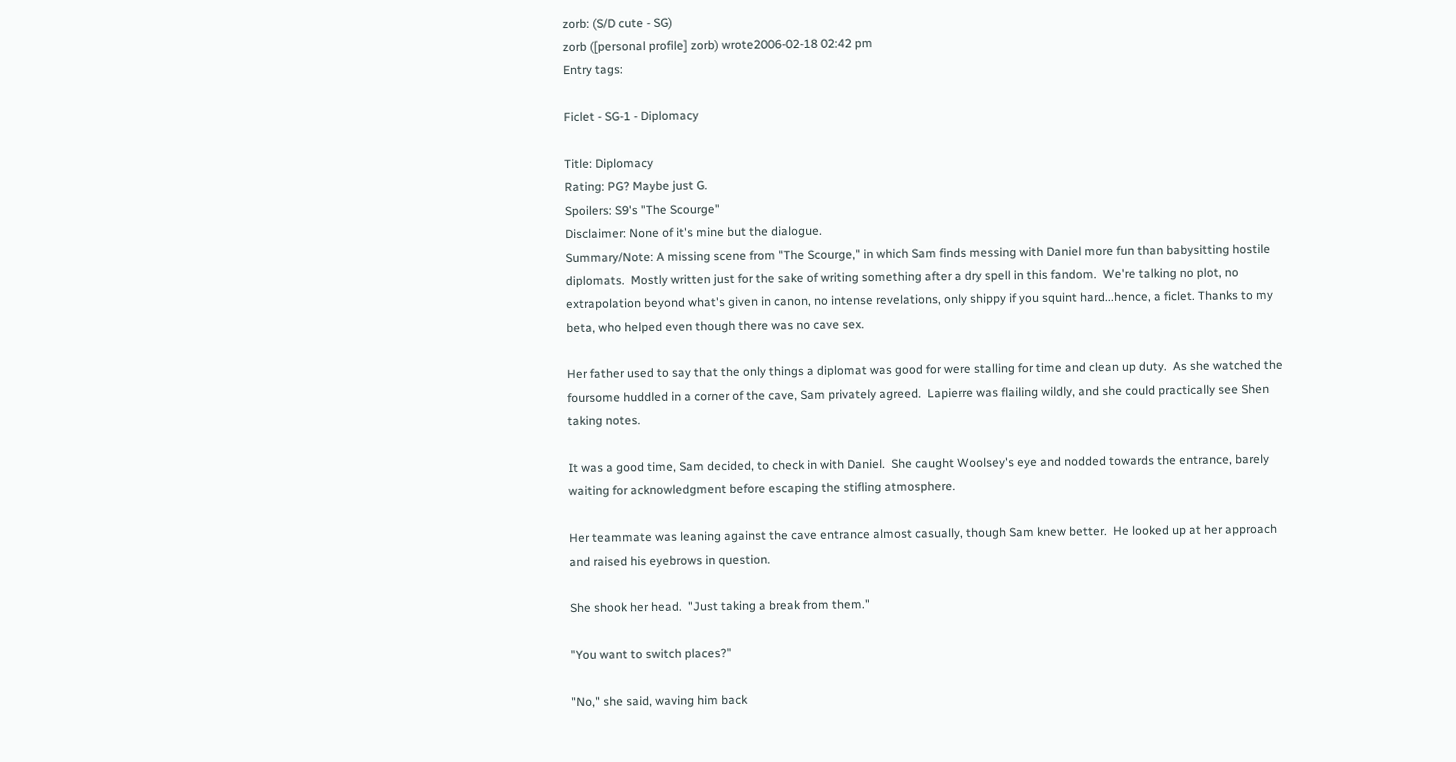zorb: (S/D cute - SG)
zorb ([personal profile] zorb) wrote2006-02-18 02:42 pm
Entry tags:

Ficlet - SG-1 - Diplomacy

Title: Diplomacy
Rating: PG? Maybe just G.
Spoilers: S9's "The Scourge"
Disclaimer: None of it's mine but the dialogue.
Summary/Note: A missing scene from "The Scourge," in which Sam finds messing with Daniel more fun than babysitting hostile diplomats.  Mostly written just for the sake of writing something after a dry spell in this fandom.  We're talking no plot, no extrapolation beyond what's given in canon, no intense revelations, only shippy if you squint hard...hence, a ficlet. Thanks to my beta, who helped even though there was no cave sex.

Her father used to say that the only things a diplomat was good for were stalling for time and clean up duty.  As she watched the foursome huddled in a corner of the cave, Sam privately agreed.  Lapierre was flailing wildly, and she could practically see Shen taking notes.

It was a good time, Sam decided, to check in with Daniel.  She caught Woolsey's eye and nodded towards the entrance, barely waiting for acknowledgment before escaping the stifling atmosphere.

Her teammate was leaning against the cave entrance almost casually, though Sam knew better.  He looked up at her approach and raised his eyebrows in question.

She shook her head.  "Just taking a break from them."

"You want to switch places?"

"No," she said, waving him back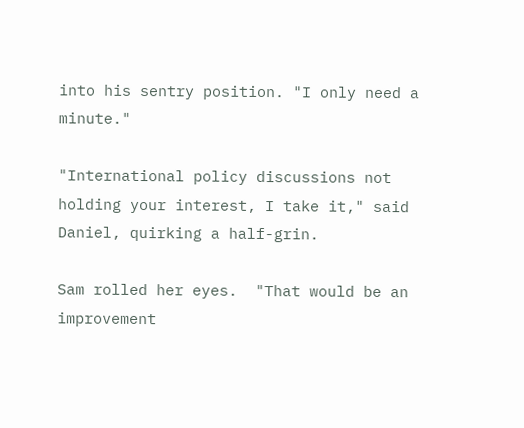into his sentry position. "I only need a minute."

"International policy discussions not holding your interest, I take it," said Daniel, quirking a half-grin.

Sam rolled her eyes.  "That would be an improvement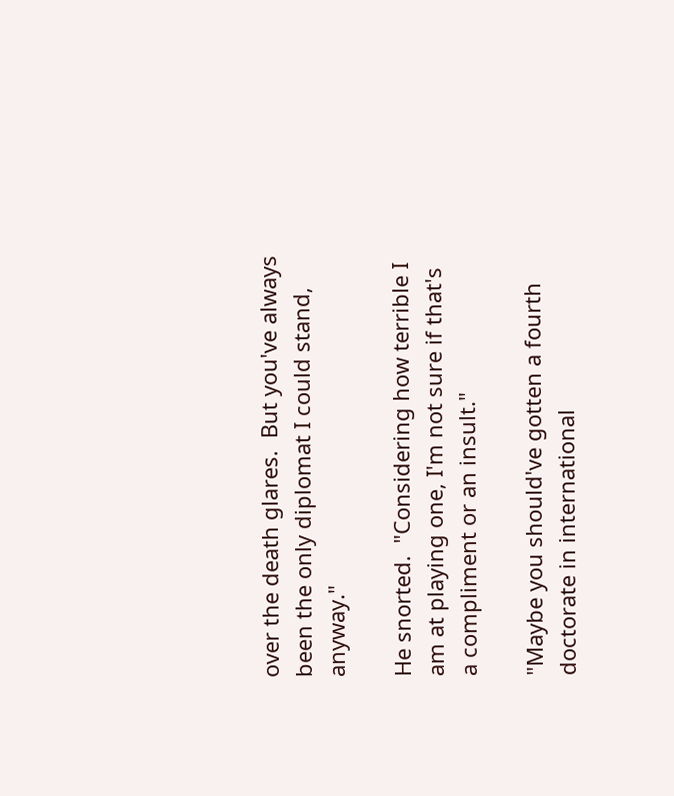over the death glares.  But you've always been the only diplomat I could stand, anyway."

He snorted.  "Considering how terrible I am at playing one, I'm not sure if that's a compliment or an insult."

"Maybe you should've gotten a fourth doctorate in international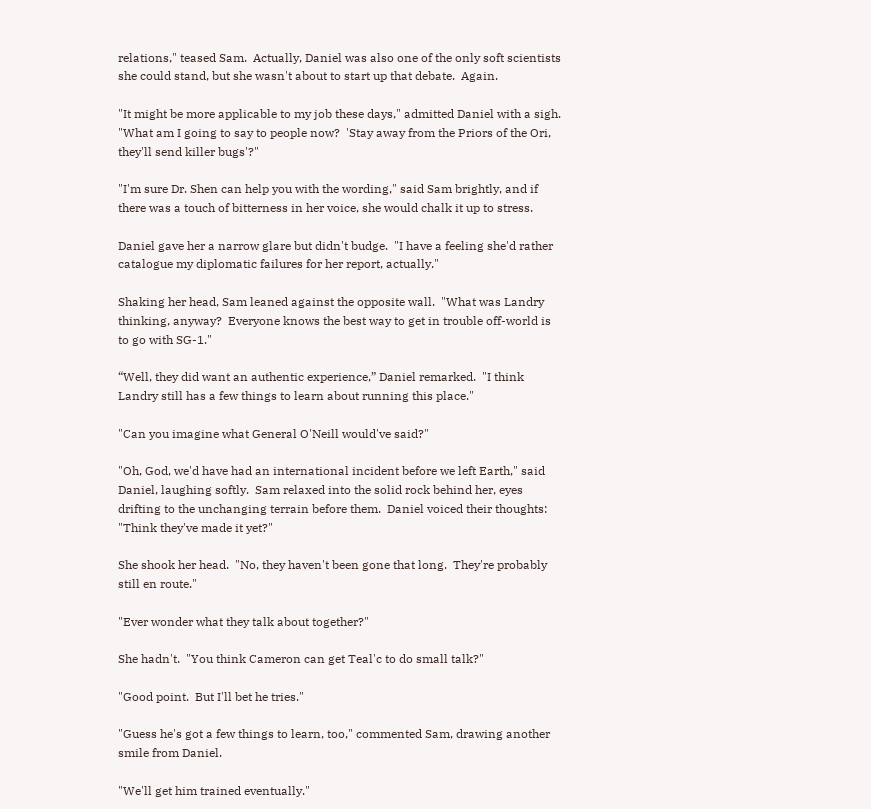relations," teased Sam.  Actually, Daniel was also one of the only soft scientists she could stand, but she wasn't about to start up that debate.  Again.

"It might be more applicable to my job these days," admitted Daniel with a sigh.  "What am I going to say to people now?  'Stay away from the Priors of the Ori, they'll send killer bugs'?"

"I'm sure Dr. Shen can help you with the wording," said Sam brightly, and if there was a touch of bitterness in her voice, she would chalk it up to stress.

Daniel gave her a narrow glare but didn't budge.  "I have a feeling she'd rather catalogue my diplomatic failures for her report, actually."

Shaking her head, Sam leaned against the opposite wall.  "What was Landry thinking, anyway?  Everyone knows the best way to get in trouble off-world is to go with SG-1."

“Well, they did want an authentic experience,” Daniel remarked.  "I think Landry still has a few things to learn about running this place."

"Can you imagine what General O'Neill would've said?"

"Oh, God, we'd have had an international incident before we left Earth," said Daniel, laughing softly.  Sam relaxed into the solid rock behind her, eyes drifting to the unchanging terrain before them.  Daniel voiced their thoughts: "Think they've made it yet?"

She shook her head.  "No, they haven't been gone that long.  They're probably still en route."

"Ever wonder what they talk about together?"

She hadn't.  "You think Cameron can get Teal'c to do small talk?"

"Good point.  But I'll bet he tries."

"Guess he's got a few things to learn, too," commented Sam, drawing another smile from Daniel.

"We'll get him trained eventually."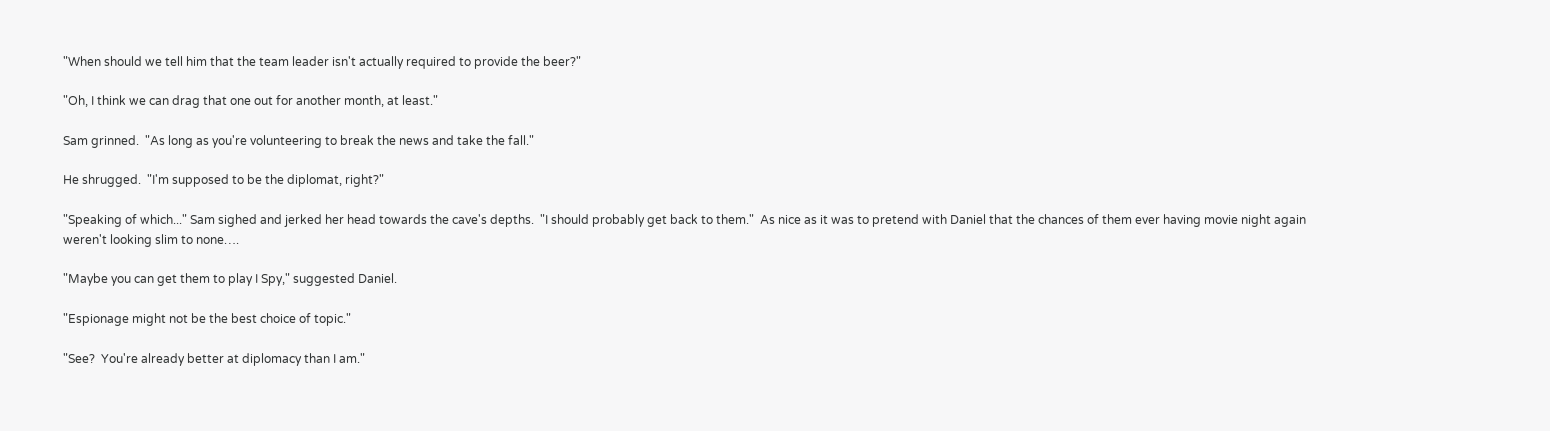"When should we tell him that the team leader isn't actually required to provide the beer?"

"Oh, I think we can drag that one out for another month, at least."

Sam grinned.  "As long as you're volunteering to break the news and take the fall."

He shrugged.  "I'm supposed to be the diplomat, right?"

"Speaking of which..." Sam sighed and jerked her head towards the cave's depths.  "I should probably get back to them."  As nice as it was to pretend with Daniel that the chances of them ever having movie night again weren't looking slim to none….

"Maybe you can get them to play I Spy," suggested Daniel.

"Espionage might not be the best choice of topic."

"See?  You're already better at diplomacy than I am."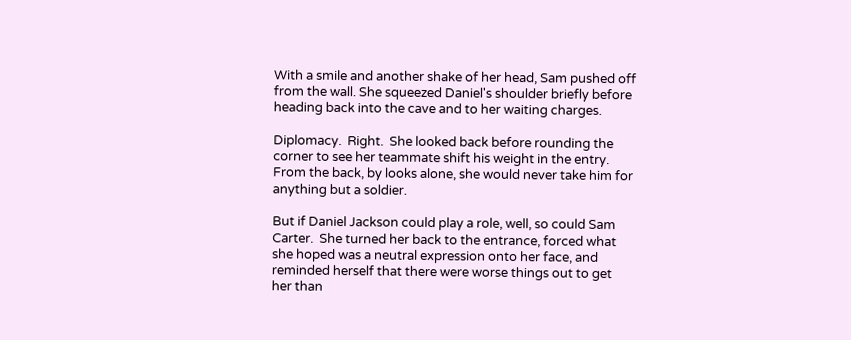With a smile and another shake of her head, Sam pushed off from the wall. She squeezed Daniel's shoulder briefly before heading back into the cave and to her waiting charges.

Diplomacy.  Right.  She looked back before rounding the corner to see her teammate shift his weight in the entry.  From the back, by looks alone, she would never take him for anything but a soldier.

But if Daniel Jackson could play a role, well, so could Sam Carter.  She turned her back to the entrance, forced what she hoped was a neutral expression onto her face, and reminded herself that there were worse things out to get her than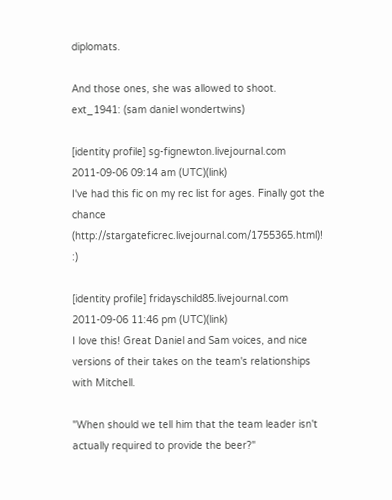diplomats.

And those ones, she was allowed to shoot.
ext_1941: (sam daniel wondertwins)

[identity profile] sg-fignewton.livejournal.com 2011-09-06 09:14 am (UTC)(link)
I've had this fic on my rec list for ages. Finally got the chance (http://stargateficrec.livejournal.com/1755365.html)! :)

[identity profile] fridayschild85.livejournal.com 2011-09-06 11:46 pm (UTC)(link)
I love this! Great Daniel and Sam voices, and nice versions of their takes on the team's relationships with Mitchell.

"When should we tell him that the team leader isn't actually required to provide the beer?"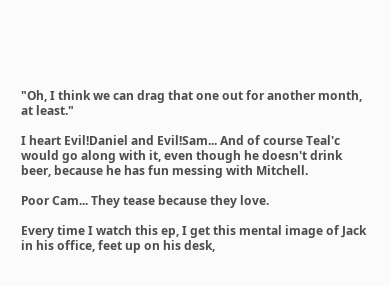"Oh, I think we can drag that one out for another month, at least."

I heart Evil!Daniel and Evil!Sam... And of course Teal'c would go along with it, even though he doesn't drink beer, because he has fun messing with Mitchell.

Poor Cam... They tease because they love.

Every time I watch this ep, I get this mental image of Jack in his office, feet up on his desk,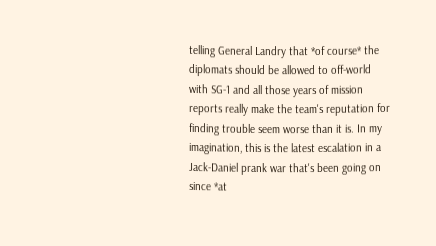telling General Landry that *of course* the diplomats should be allowed to off-world with SG-1 and all those years of mission reports really make the team's reputation for finding trouble seem worse than it is. In my imagination, this is the latest escalation in a Jack-Daniel prank war that's been going on since *at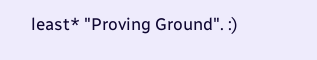least* "Proving Ground". :)